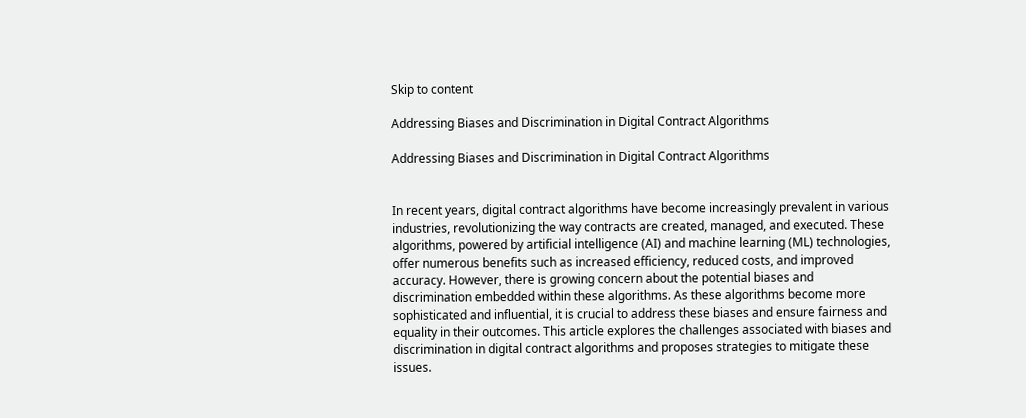Skip to content

Addressing Biases and Discrimination in Digital Contract Algorithms

Addressing Biases and Discrimination in Digital Contract Algorithms


In recent years, digital contract algorithms have become increasingly prevalent in various industries, revolutionizing the way contracts are created, managed, and executed. These algorithms, powered by artificial intelligence (AI) and machine learning (ML) technologies, offer numerous benefits such as increased efficiency, reduced costs, and improved accuracy. However, there is growing concern about the potential biases and discrimination embedded within these algorithms. As these algorithms become more sophisticated and influential, it is crucial to address these biases and ensure fairness and equality in their outcomes. This article explores the challenges associated with biases and discrimination in digital contract algorithms and proposes strategies to mitigate these issues.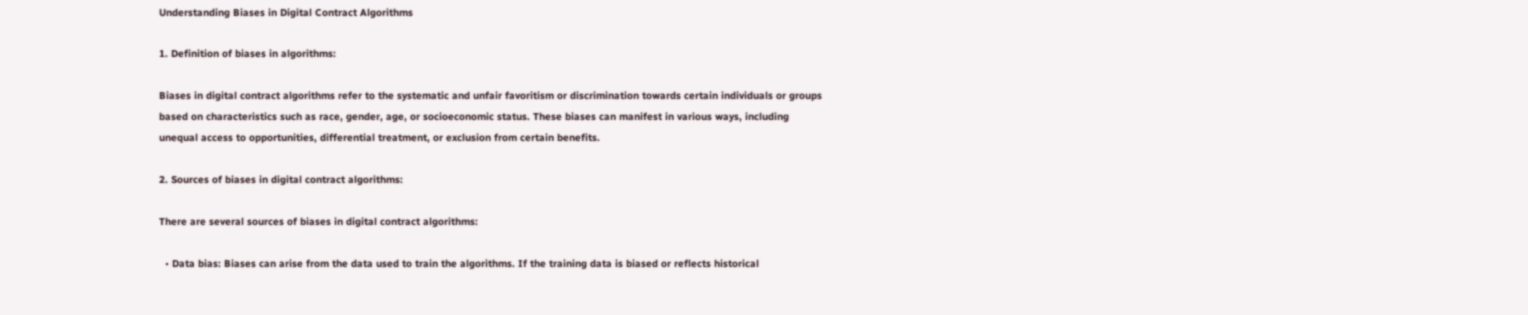Understanding Biases in Digital Contract Algorithms

1. Definition of biases in algorithms:

Biases in digital contract algorithms refer to the systematic and unfair favoritism or discrimination towards certain individuals or groups based on characteristics such as race, gender, age, or socioeconomic status. These biases can manifest in various ways, including unequal access to opportunities, differential treatment, or exclusion from certain benefits.

2. Sources of biases in digital contract algorithms:

There are several sources of biases in digital contract algorithms:

  • Data bias: Biases can arise from the data used to train the algorithms. If the training data is biased or reflects historical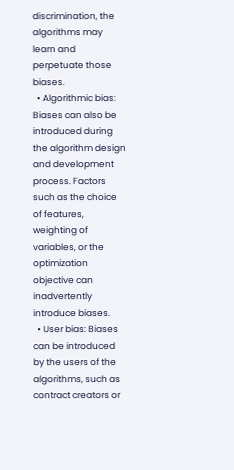discrimination, the algorithms may learn and perpetuate those biases.
  • Algorithmic bias: Biases can also be introduced during the algorithm design and development process. Factors such as the choice of features, weighting of variables, or the optimization objective can inadvertently introduce biases.
  • User bias: Biases can be introduced by the users of the algorithms, such as contract creators or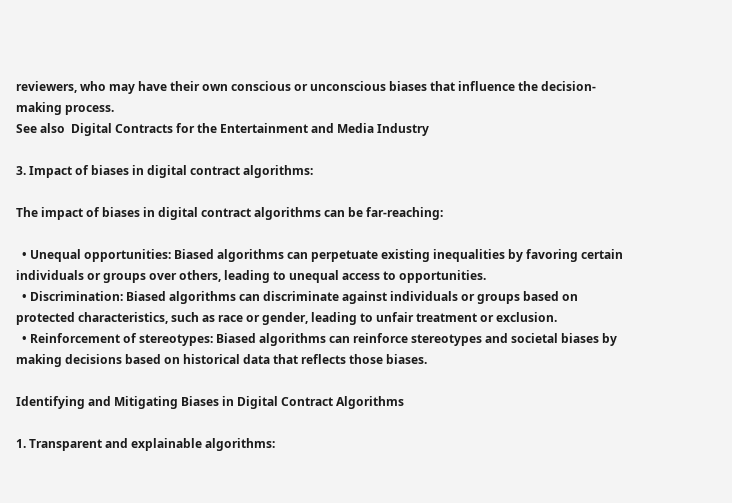reviewers, who may have their own conscious or unconscious biases that influence the decision-making process.
See also  Digital Contracts for the Entertainment and Media Industry

3. Impact of biases in digital contract algorithms:

The impact of biases in digital contract algorithms can be far-reaching:

  • Unequal opportunities: Biased algorithms can perpetuate existing inequalities by favoring certain individuals or groups over others, leading to unequal access to opportunities.
  • Discrimination: Biased algorithms can discriminate against individuals or groups based on protected characteristics, such as race or gender, leading to unfair treatment or exclusion.
  • Reinforcement of stereotypes: Biased algorithms can reinforce stereotypes and societal biases by making decisions based on historical data that reflects those biases.

Identifying and Mitigating Biases in Digital Contract Algorithms

1. Transparent and explainable algorithms: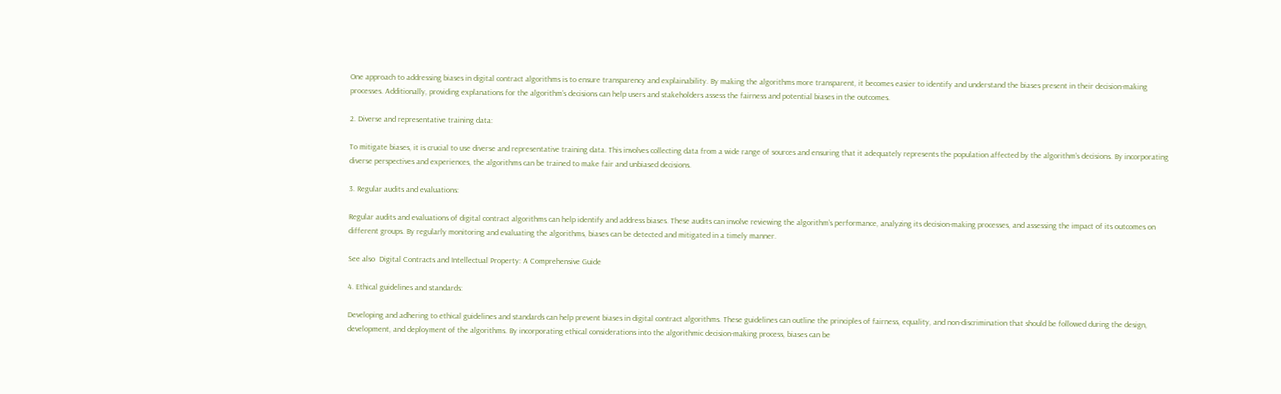One approach to addressing biases in digital contract algorithms is to ensure transparency and explainability. By making the algorithms more transparent, it becomes easier to identify and understand the biases present in their decision-making processes. Additionally, providing explanations for the algorithm’s decisions can help users and stakeholders assess the fairness and potential biases in the outcomes.

2. Diverse and representative training data:

To mitigate biases, it is crucial to use diverse and representative training data. This involves collecting data from a wide range of sources and ensuring that it adequately represents the population affected by the algorithm’s decisions. By incorporating diverse perspectives and experiences, the algorithms can be trained to make fair and unbiased decisions.

3. Regular audits and evaluations:

Regular audits and evaluations of digital contract algorithms can help identify and address biases. These audits can involve reviewing the algorithm’s performance, analyzing its decision-making processes, and assessing the impact of its outcomes on different groups. By regularly monitoring and evaluating the algorithms, biases can be detected and mitigated in a timely manner.

See also  Digital Contracts and Intellectual Property: A Comprehensive Guide

4. Ethical guidelines and standards:

Developing and adhering to ethical guidelines and standards can help prevent biases in digital contract algorithms. These guidelines can outline the principles of fairness, equality, and non-discrimination that should be followed during the design, development, and deployment of the algorithms. By incorporating ethical considerations into the algorithmic decision-making process, biases can be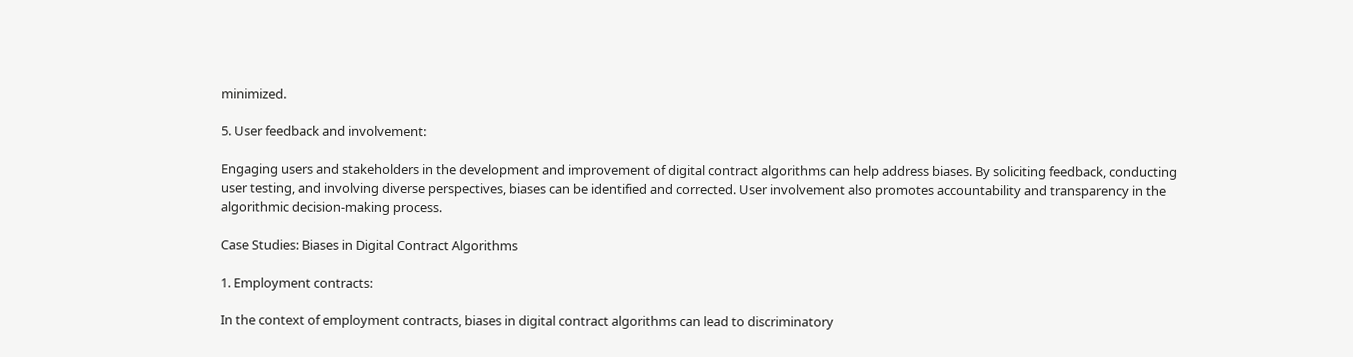minimized.

5. User feedback and involvement:

Engaging users and stakeholders in the development and improvement of digital contract algorithms can help address biases. By soliciting feedback, conducting user testing, and involving diverse perspectives, biases can be identified and corrected. User involvement also promotes accountability and transparency in the algorithmic decision-making process.

Case Studies: Biases in Digital Contract Algorithms

1. Employment contracts:

In the context of employment contracts, biases in digital contract algorithms can lead to discriminatory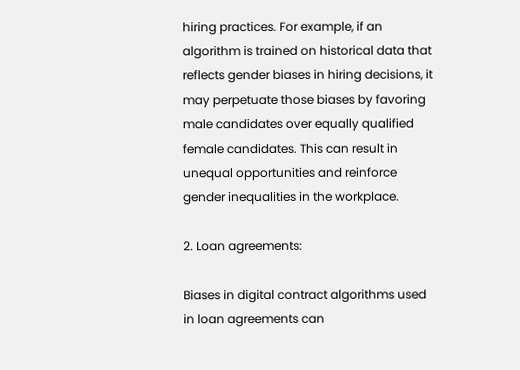hiring practices. For example, if an algorithm is trained on historical data that reflects gender biases in hiring decisions, it may perpetuate those biases by favoring male candidates over equally qualified female candidates. This can result in unequal opportunities and reinforce gender inequalities in the workplace.

2. Loan agreements:

Biases in digital contract algorithms used in loan agreements can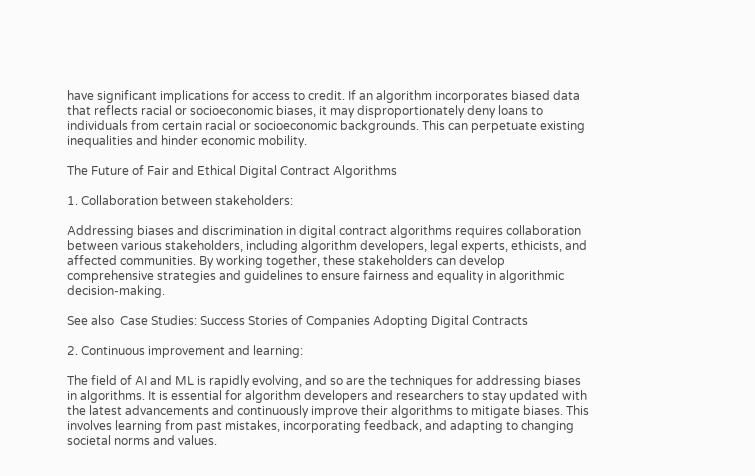have significant implications for access to credit. If an algorithm incorporates biased data that reflects racial or socioeconomic biases, it may disproportionately deny loans to individuals from certain racial or socioeconomic backgrounds. This can perpetuate existing inequalities and hinder economic mobility.

The Future of Fair and Ethical Digital Contract Algorithms

1. Collaboration between stakeholders:

Addressing biases and discrimination in digital contract algorithms requires collaboration between various stakeholders, including algorithm developers, legal experts, ethicists, and affected communities. By working together, these stakeholders can develop comprehensive strategies and guidelines to ensure fairness and equality in algorithmic decision-making.

See also  Case Studies: Success Stories of Companies Adopting Digital Contracts

2. Continuous improvement and learning:

The field of AI and ML is rapidly evolving, and so are the techniques for addressing biases in algorithms. It is essential for algorithm developers and researchers to stay updated with the latest advancements and continuously improve their algorithms to mitigate biases. This involves learning from past mistakes, incorporating feedback, and adapting to changing societal norms and values.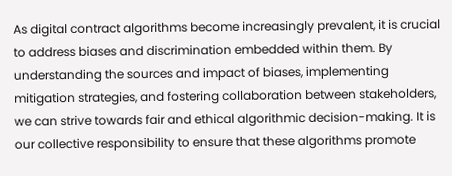As digital contract algorithms become increasingly prevalent, it is crucial to address biases and discrimination embedded within them. By understanding the sources and impact of biases, implementing mitigation strategies, and fostering collaboration between stakeholders, we can strive towards fair and ethical algorithmic decision-making. It is our collective responsibility to ensure that these algorithms promote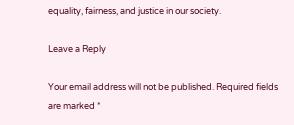equality, fairness, and justice in our society.

Leave a Reply

Your email address will not be published. Required fields are marked *